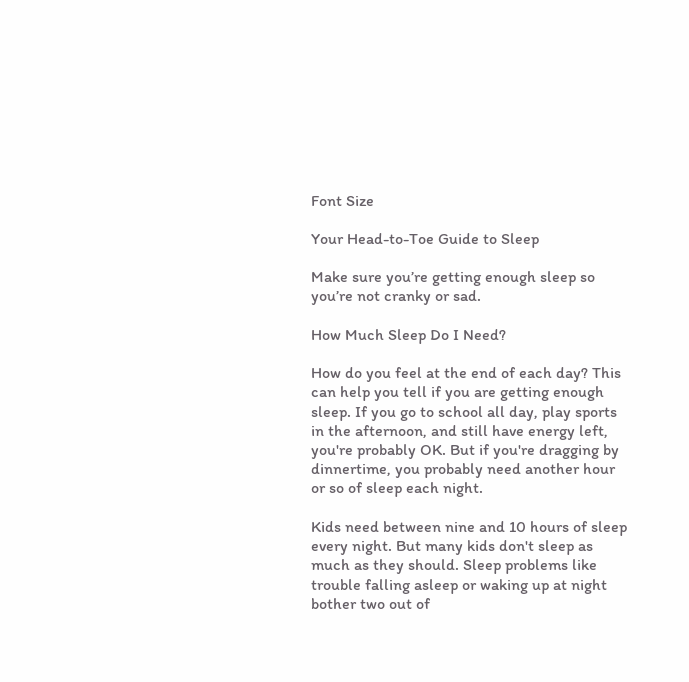Font Size

Your Head-to-Toe Guide to Sleep

Make sure you’re getting enough sleep so you’re not cranky or sad.

How Much Sleep Do I Need?

How do you feel at the end of each day? This can help you tell if you are getting enough sleep. If you go to school all day, play sports in the afternoon, and still have energy left, you're probably OK. But if you're dragging by dinnertime, you probably need another hour or so of sleep each night.

Kids need between nine and 10 hours of sleep every night. But many kids don't sleep as much as they should. Sleep problems like trouble falling asleep or waking up at night bother two out of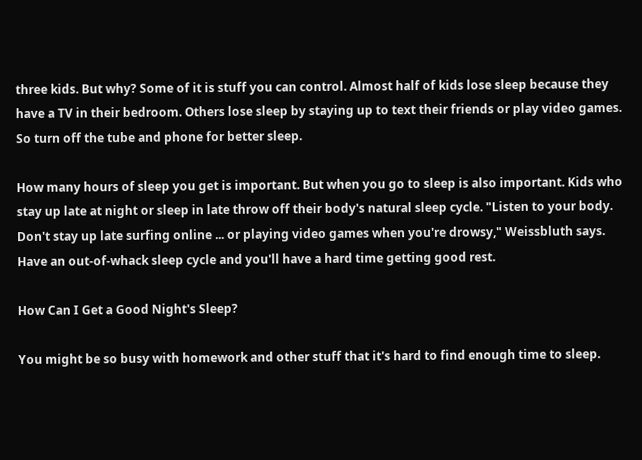three kids. But why? Some of it is stuff you can control. Almost half of kids lose sleep because they have a TV in their bedroom. Others lose sleep by staying up to text their friends or play video games. So turn off the tube and phone for better sleep.

How many hours of sleep you get is important. But when you go to sleep is also important. Kids who stay up late at night or sleep in late throw off their body's natural sleep cycle. "Listen to your body. Don't stay up late surfing online ... or playing video games when you're drowsy," Weissbluth says. Have an out-of-whack sleep cycle and you'll have a hard time getting good rest.

How Can I Get a Good Night's Sleep?

You might be so busy with homework and other stuff that it's hard to find enough time to sleep.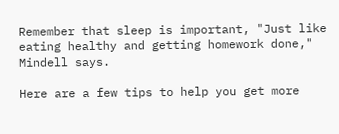Remember that sleep is important, "Just like eating healthy and getting homework done," Mindell says.

Here are a few tips to help you get more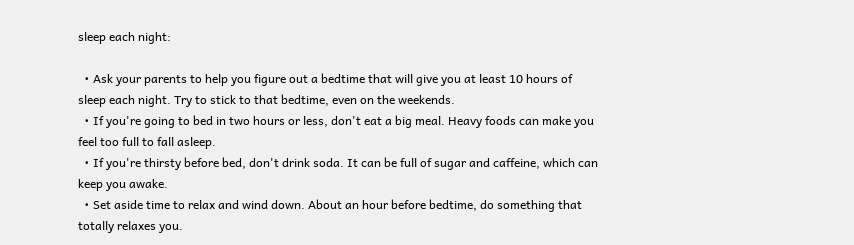sleep each night:

  • Ask your parents to help you figure out a bedtime that will give you at least 10 hours of sleep each night. Try to stick to that bedtime, even on the weekends.
  • If you're going to bed in two hours or less, don't eat a big meal. Heavy foods can make you feel too full to fall asleep.
  • If you're thirsty before bed, don't drink soda. It can be full of sugar and caffeine, which can keep you awake.
  • Set aside time to relax and wind down. About an hour before bedtime, do something that totally relaxes you.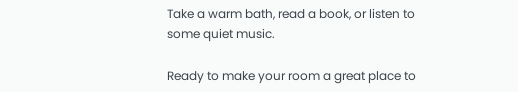Take a warm bath, read a book, or listen to some quiet music.

Ready to make your room a great place to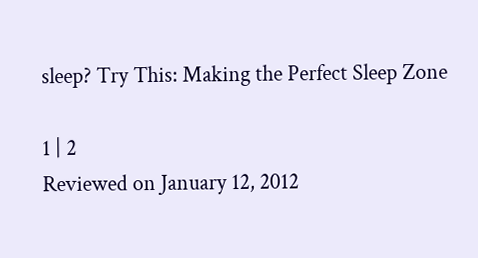sleep? Try This: Making the Perfect Sleep Zone

1 | 2
Reviewed on January 12, 2012